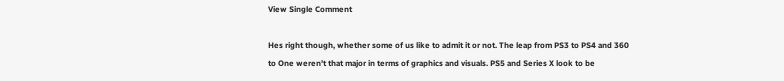View Single Comment

Hes right though, whether some of us like to admit it or not. The leap from PS3 to PS4 and 360 to One weren't that major in terms of graphics and visuals. PS5 and Series X look to be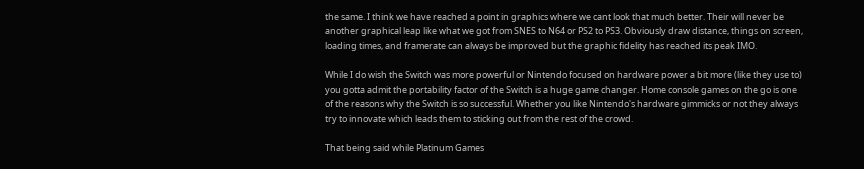the same. I think we have reached a point in graphics where we cant look that much better. Their will never be another graphical leap like what we got from SNES to N64 or PS2 to PS3. Obviously draw distance, things on screen, loading times, and framerate can always be improved but the graphic fidelity has reached its peak IMO.

While I do wish the Switch was more powerful or Nintendo focused on hardware power a bit more (like they use to) you gotta admit the portability factor of the Switch is a huge game changer. Home console games on the go is one of the reasons why the Switch is so successful. Whether you like Nintendo's hardware gimmicks or not they always try to innovate which leads them to sticking out from the rest of the crowd.

That being said while Platinum Games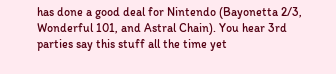has done a good deal for Nintendo (Bayonetta 2/3, Wonderful 101, and Astral Chain). You hear 3rd parties say this stuff all the time yet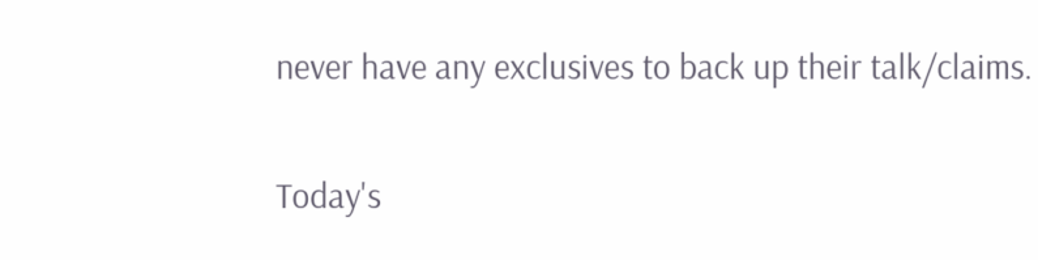never have any exclusives to back up their talk/claims.


Today's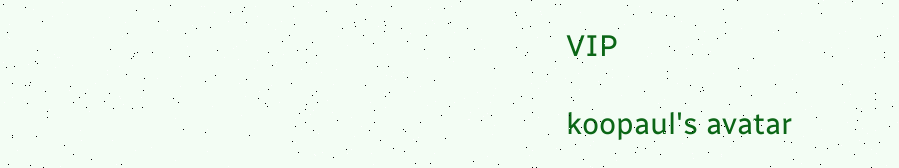VIP

koopaul's avatar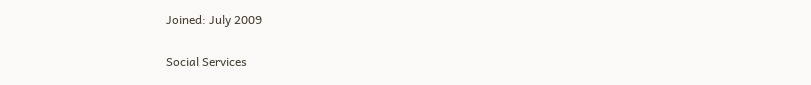Joined: July 2009

Social Services